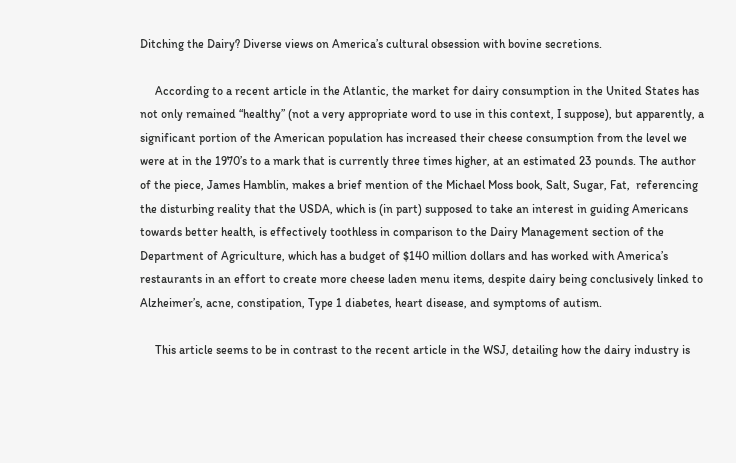Ditching the Dairy? Diverse views on America’s cultural obsession with bovine secretions.

     According to a recent article in the Atlantic, the market for dairy consumption in the United States has not only remained “healthy” (not a very appropriate word to use in this context, I suppose), but apparently, a significant portion of the American population has increased their cheese consumption from the level we were at in the 1970’s to a mark that is currently three times higher, at an estimated 23 pounds. The author of the piece, James Hamblin, makes a brief mention of the Michael Moss book, Salt, Sugar, Fat,  referencing the disturbing reality that the USDA, which is (in part) supposed to take an interest in guiding Americans towards better health, is effectively toothless in comparison to the Dairy Management section of the Department of Agriculture, which has a budget of $140 million dollars and has worked with America’s restaurants in an effort to create more cheese laden menu items, despite dairy being conclusively linked to Alzheimer’s, acne, constipation, Type 1 diabetes, heart disease, and symptoms of autism.

     This article seems to be in contrast to the recent article in the WSJ, detailing how the dairy industry is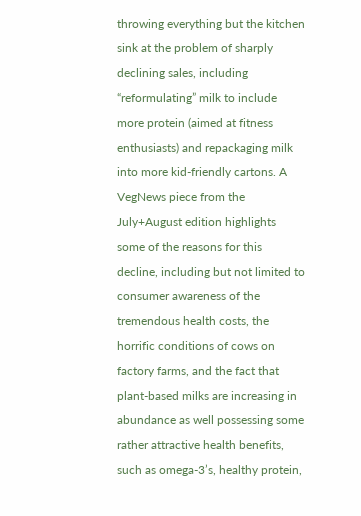throwing everything but the kitchen sink at the problem of sharply declining sales, including “reformulating” milk to include more protein (aimed at fitness enthusiasts) and repackaging milk into more kid-friendly cartons. A VegNews piece from the July+August edition highlights some of the reasons for this decline, including but not limited to consumer awareness of the tremendous health costs, the horrific conditions of cows on factory farms, and the fact that plant-based milks are increasing in abundance as well possessing some rather attractive health benefits, such as omega-3’s, healthy protein,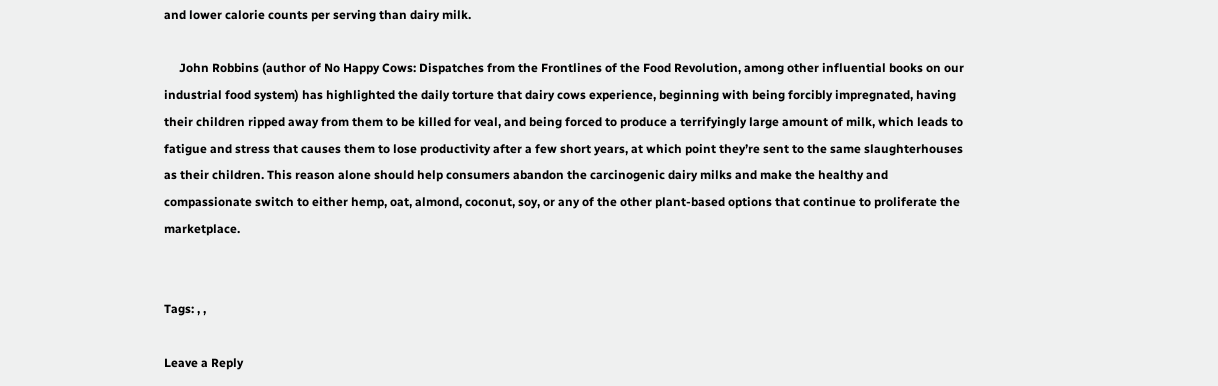and lower calorie counts per serving than dairy milk.

     John Robbins (author of No Happy Cows: Dispatches from the Frontlines of the Food Revolution, among other influential books on our industrial food system) has highlighted the daily torture that dairy cows experience, beginning with being forcibly impregnated, having their children ripped away from them to be killed for veal, and being forced to produce a terrifyingly large amount of milk, which leads to fatigue and stress that causes them to lose productivity after a few short years, at which point they’re sent to the same slaughterhouses as their children. This reason alone should help consumers abandon the carcinogenic dairy milks and make the healthy and compassionate switch to either hemp, oat, almond, coconut, soy, or any of the other plant-based options that continue to proliferate the marketplace.


Tags: , ,

Leave a Reply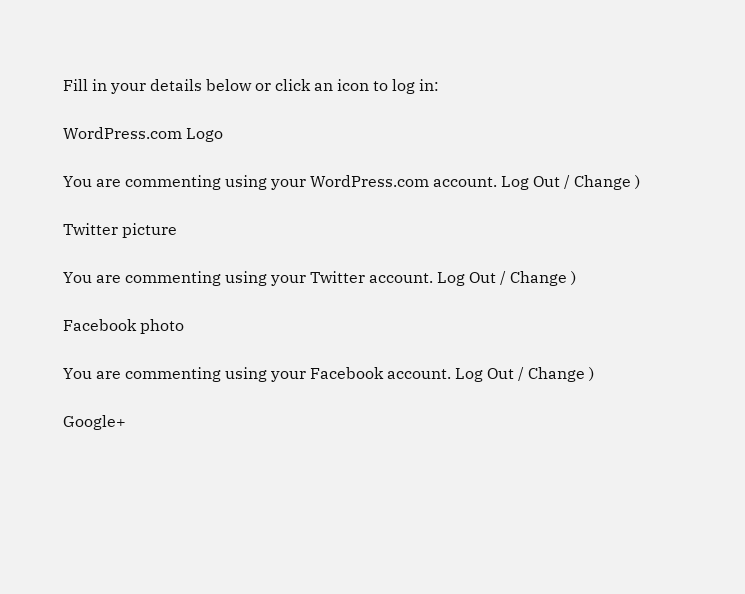Fill in your details below or click an icon to log in:

WordPress.com Logo

You are commenting using your WordPress.com account. Log Out / Change )

Twitter picture

You are commenting using your Twitter account. Log Out / Change )

Facebook photo

You are commenting using your Facebook account. Log Out / Change )

Google+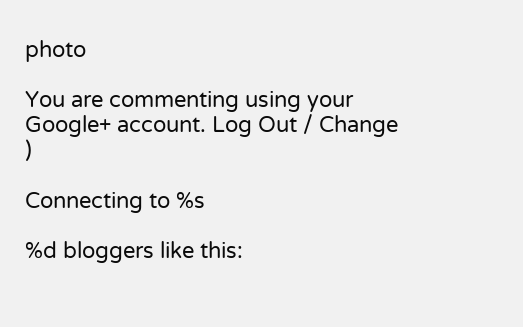photo

You are commenting using your Google+ account. Log Out / Change )

Connecting to %s

%d bloggers like this: